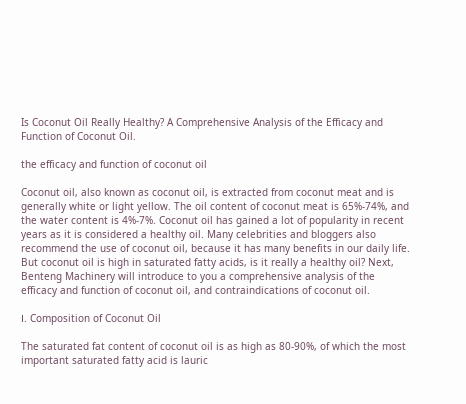Is Coconut Oil Really Healthy? A Comprehensive Analysis of the Efficacy and Function of Coconut Oil.

the efficacy and function of coconut oil

Coconut oil, also known as coconut oil, is extracted from coconut meat and is generally white or light yellow. The oil content of coconut meat is 65%-74%, and the water content is 4%-7%. Coconut oil has gained a lot of popularity in recent years as it is considered a healthy oil. Many celebrities and bloggers also recommend the use of coconut oil, because it has many benefits in our daily life. But coconut oil is high in saturated fatty acids, is it really a healthy oil? Next, Benteng Machinery will introduce to you a comprehensive analysis of the efficacy and function of coconut oil, and contraindications of coconut oil.

Ⅰ. Composition of Coconut Oil

The saturated fat content of coconut oil is as high as 80-90%, of which the most important saturated fatty acid is lauric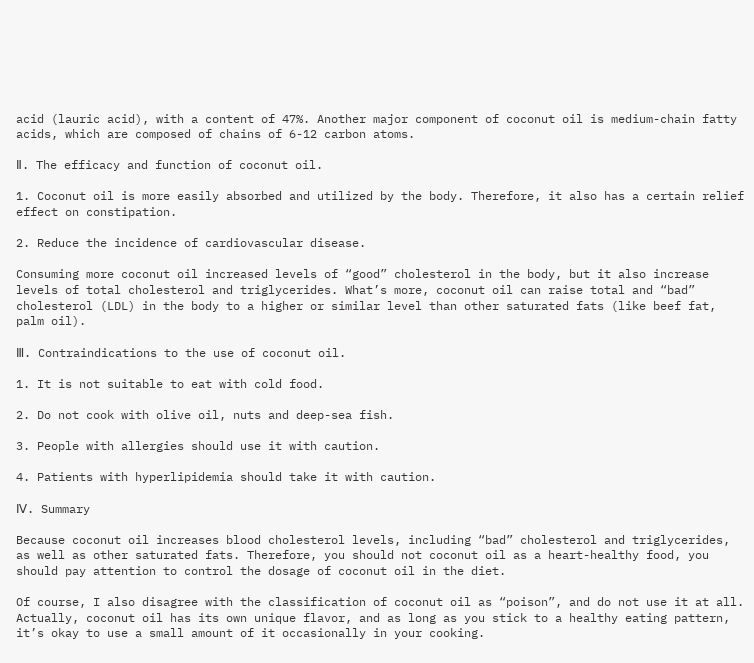acid (lauric acid), with a content of 47%. Another major component of coconut oil is medium-chain fatty acids, which are composed of chains of 6-12 carbon atoms.

Ⅱ. The efficacy and function of coconut oil.

1. Coconut oil is more easily absorbed and utilized by the body. Therefore, it also has a certain relief effect on constipation.

2. Reduce the incidence of cardiovascular disease.

Consuming more coconut oil increased levels of “good” cholesterol in the body, but it also increase levels of total cholesterol and triglycerides. What’s more, coconut oil can raise total and “bad” cholesterol (LDL) in the body to a higher or similar level than other saturated fats (like beef fat, palm oil).

Ⅲ. Contraindications to the use of coconut oil.

1. It is not suitable to eat with cold food.

2. Do not cook with olive oil, nuts and deep-sea fish.

3. People with allergies should use it with caution.

4. Patients with hyperlipidemia should take it with caution.

Ⅳ. Summary

Because coconut oil increases blood cholesterol levels, including “bad” cholesterol and triglycerides, as well as other saturated fats. Therefore, you should not coconut oil as a heart-healthy food, you should pay attention to control the dosage of coconut oil in the diet.

Of course, I also disagree with the classification of coconut oil as “poison”, and do not use it at all. Actually, coconut oil has its own unique flavor, and as long as you stick to a healthy eating pattern, it’s okay to use a small amount of it occasionally in your cooking.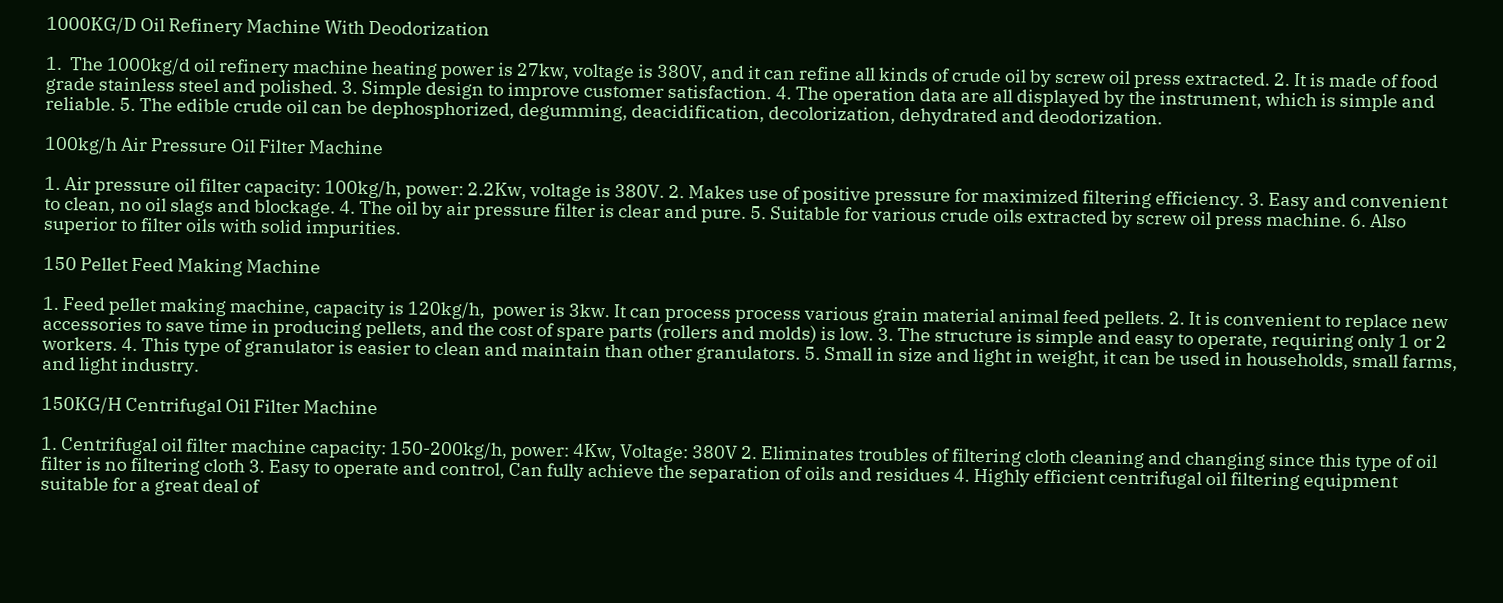1000KG/D Oil Refinery Machine With Deodorization

1.  The 1000kg/d oil refinery machine heating power is 27kw, voltage is 380V, and it can refine all kinds of crude oil by screw oil press extracted. 2. It is made of food grade stainless steel and polished. 3. Simple design to improve customer satisfaction. 4. The operation data are all displayed by the instrument, which is simple and reliable. 5. The edible crude oil can be dephosphorized, degumming, deacidification, decolorization, dehydrated and deodorization.

100kg/h Air Pressure Oil Filter Machine

1. Air pressure oil filter capacity: 100kg/h, power: 2.2Kw, voltage is 380V. 2. Makes use of positive pressure for maximized filtering efficiency. 3. Easy and convenient to clean, no oil slags and blockage. 4. The oil by air pressure filter is clear and pure. 5. Suitable for various crude oils extracted by screw oil press machine. 6. Also superior to filter oils with solid impurities.

150 Pellet Feed Making Machine

1. Feed pellet making machine, capacity is 120kg/h,  power is 3kw. It can process process various grain material animal feed pellets. 2. It is convenient to replace new accessories to save time in producing pellets, and the cost of spare parts (rollers and molds) is low. 3. The structure is simple and easy to operate, requiring only 1 or 2 workers. 4. This type of granulator is easier to clean and maintain than other granulators. 5. Small in size and light in weight, it can be used in households, small farms, and light industry.

150KG/H Centrifugal Oil Filter Machine

1. Centrifugal oil filter machine capacity: 150-200kg/h, power: 4Kw, Voltage: 380V 2. Eliminates troubles of filtering cloth cleaning and changing since this type of oil filter is no filtering cloth 3. Easy to operate and control, Can fully achieve the separation of oils and residues 4. Highly efficient centrifugal oil filtering equipment suitable for a great deal of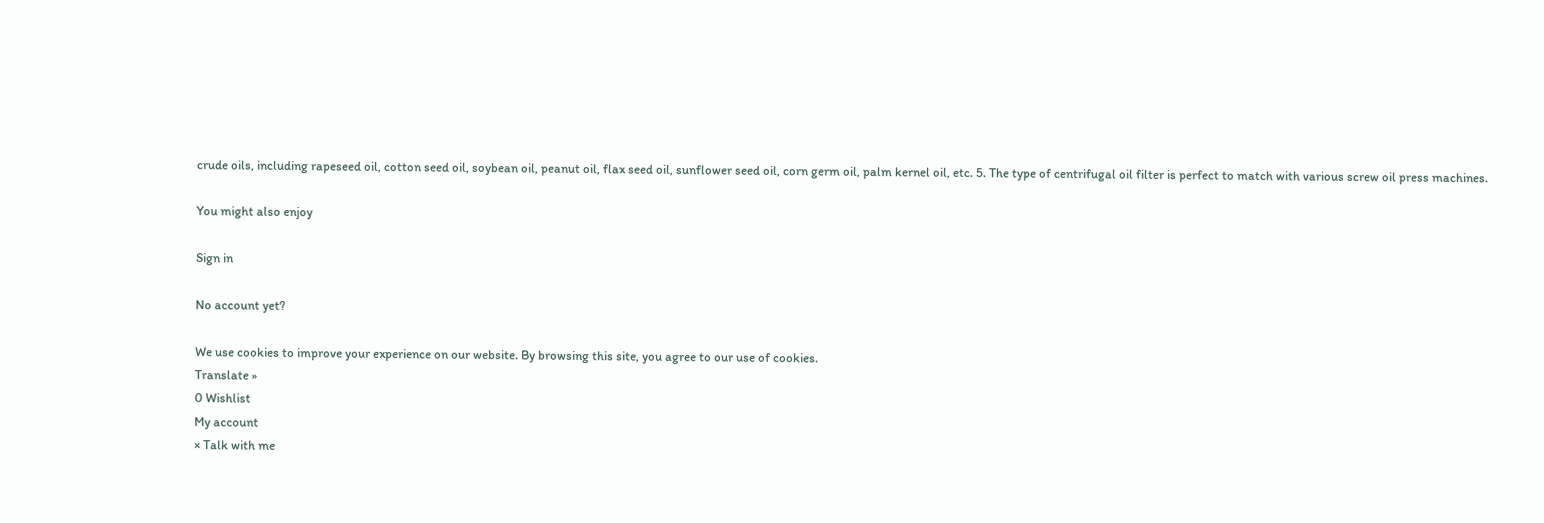crude oils, including rapeseed oil, cotton seed oil, soybean oil, peanut oil, flax seed oil, sunflower seed oil, corn germ oil, palm kernel oil, etc. 5. The type of centrifugal oil filter is perfect to match with various screw oil press machines.

You might also enjoy

Sign in

No account yet?

We use cookies to improve your experience on our website. By browsing this site, you agree to our use of cookies.
Translate »
0 Wishlist
My account
× Talk with me